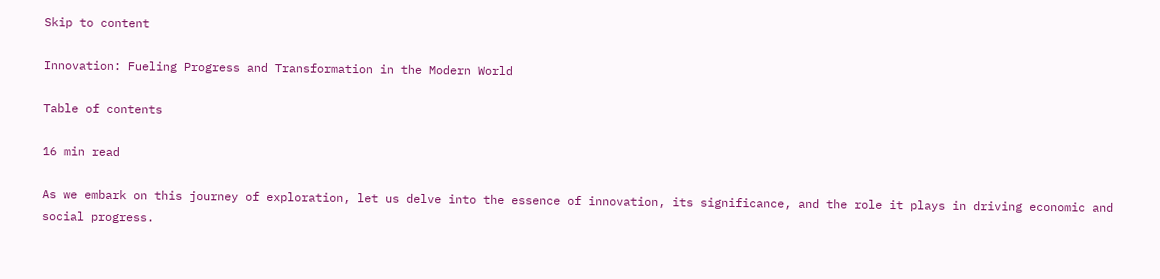Skip to content

Innovation: Fueling Progress and Transformation in the Modern World

Table of contents

16 min read

As we embark on this journey of exploration, let us delve into the essence of innovation, its significance, and the role it plays in driving economic and social progress.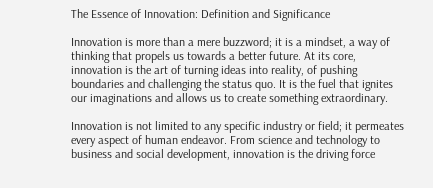The Essence of Innovation: Definition and Significance

Innovation is more than a mere buzzword; it is a mindset, a way of thinking that propels us towards a better future. At its core, innovation is the art of turning ideas into reality, of pushing boundaries and challenging the status quo. It is the fuel that ignites our imaginations and allows us to create something extraordinary.

Innovation is not limited to any specific industry or field; it permeates every aspect of human endeavor. From science and technology to business and social development, innovation is the driving force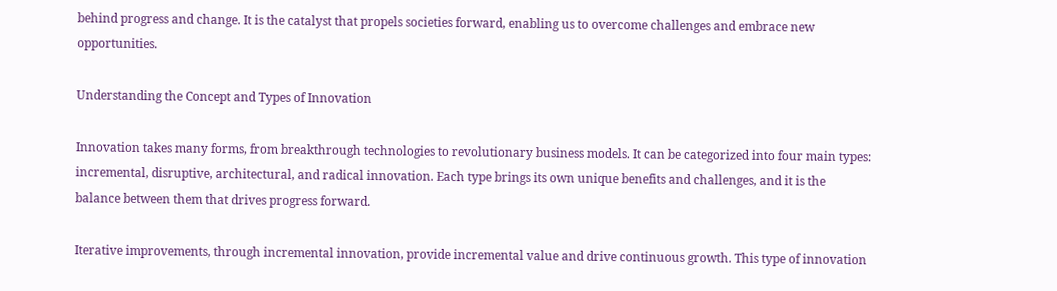behind progress and change. It is the catalyst that propels societies forward, enabling us to overcome challenges and embrace new opportunities.

Understanding the Concept and Types of Innovation

Innovation takes many forms, from breakthrough technologies to revolutionary business models. It can be categorized into four main types: incremental, disruptive, architectural, and radical innovation. Each type brings its own unique benefits and challenges, and it is the balance between them that drives progress forward.

Iterative improvements, through incremental innovation, provide incremental value and drive continuous growth. This type of innovation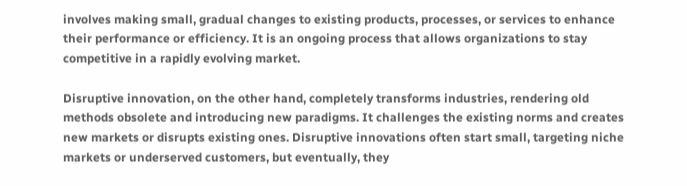involves making small, gradual changes to existing products, processes, or services to enhance their performance or efficiency. It is an ongoing process that allows organizations to stay competitive in a rapidly evolving market.

Disruptive innovation, on the other hand, completely transforms industries, rendering old methods obsolete and introducing new paradigms. It challenges the existing norms and creates new markets or disrupts existing ones. Disruptive innovations often start small, targeting niche markets or underserved customers, but eventually, they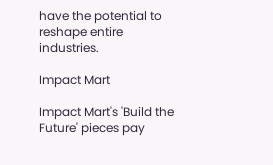have the potential to reshape entire industries.

Impact Mart

Impact Mart's 'Build the Future' pieces pay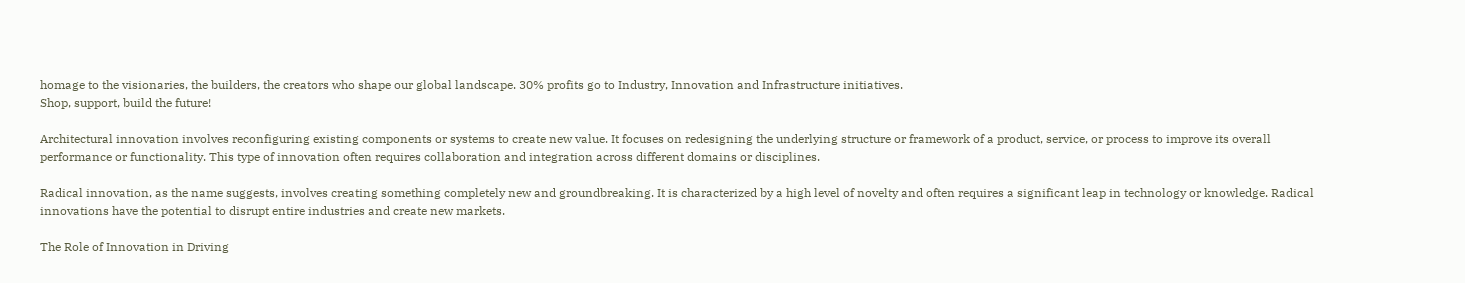homage to the visionaries, the builders, the creators who shape our global landscape. 30% profits go to Industry, Innovation and Infrastructure initiatives.
Shop, support, build the future!

Architectural innovation involves reconfiguring existing components or systems to create new value. It focuses on redesigning the underlying structure or framework of a product, service, or process to improve its overall performance or functionality. This type of innovation often requires collaboration and integration across different domains or disciplines.

Radical innovation, as the name suggests, involves creating something completely new and groundbreaking. It is characterized by a high level of novelty and often requires a significant leap in technology or knowledge. Radical innovations have the potential to disrupt entire industries and create new markets.

The Role of Innovation in Driving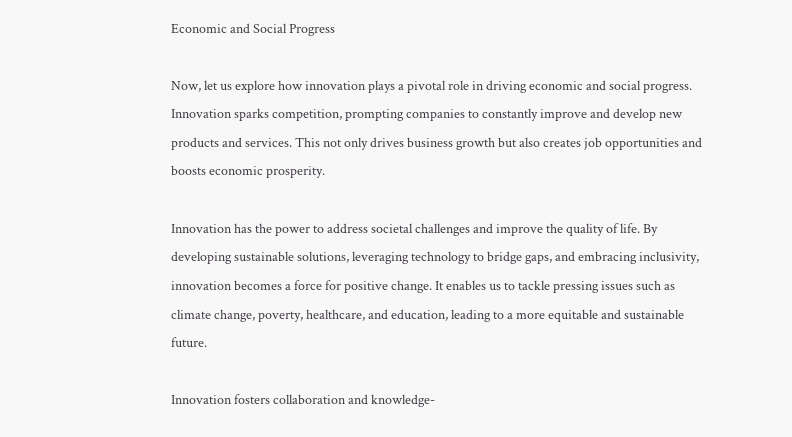Economic and Social Progress

Now, let us explore how innovation plays a pivotal role in driving economic and social progress. Innovation sparks competition, prompting companies to constantly improve and develop new products and services. This not only drives business growth but also creates job opportunities and boosts economic prosperity.

Innovation has the power to address societal challenges and improve the quality of life. By developing sustainable solutions, leveraging technology to bridge gaps, and embracing inclusivity, innovation becomes a force for positive change. It enables us to tackle pressing issues such as climate change, poverty, healthcare, and education, leading to a more equitable and sustainable future.

Innovation fosters collaboration and knowledge-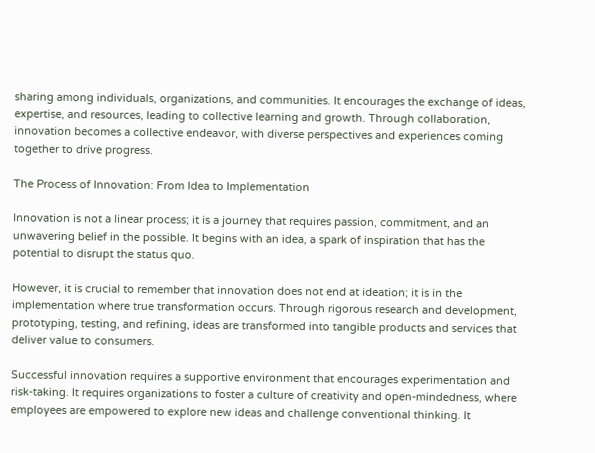sharing among individuals, organizations, and communities. It encourages the exchange of ideas, expertise, and resources, leading to collective learning and growth. Through collaboration, innovation becomes a collective endeavor, with diverse perspectives and experiences coming together to drive progress.

The Process of Innovation: From Idea to Implementation

Innovation is not a linear process; it is a journey that requires passion, commitment, and an unwavering belief in the possible. It begins with an idea, a spark of inspiration that has the potential to disrupt the status quo.

However, it is crucial to remember that innovation does not end at ideation; it is in the implementation where true transformation occurs. Through rigorous research and development, prototyping, testing, and refining, ideas are transformed into tangible products and services that deliver value to consumers.

Successful innovation requires a supportive environment that encourages experimentation and risk-taking. It requires organizations to foster a culture of creativity and open-mindedness, where employees are empowered to explore new ideas and challenge conventional thinking. It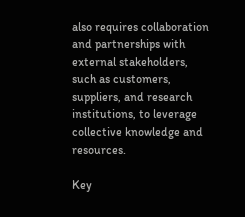also requires collaboration and partnerships with external stakeholders, such as customers, suppliers, and research institutions, to leverage collective knowledge and resources.

Key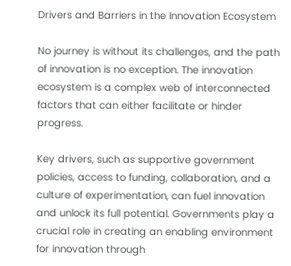Drivers and Barriers in the Innovation Ecosystem

No journey is without its challenges, and the path of innovation is no exception. The innovation ecosystem is a complex web of interconnected factors that can either facilitate or hinder progress.

Key drivers, such as supportive government policies, access to funding, collaboration, and a culture of experimentation, can fuel innovation and unlock its full potential. Governments play a crucial role in creating an enabling environment for innovation through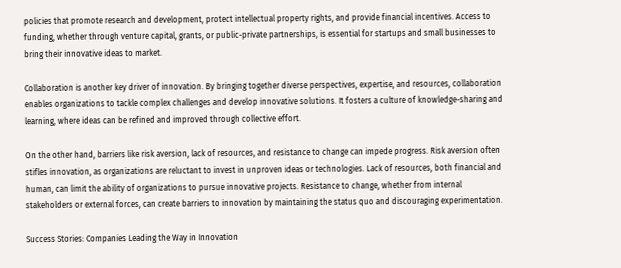policies that promote research and development, protect intellectual property rights, and provide financial incentives. Access to funding, whether through venture capital, grants, or public-private partnerships, is essential for startups and small businesses to bring their innovative ideas to market.

Collaboration is another key driver of innovation. By bringing together diverse perspectives, expertise, and resources, collaboration enables organizations to tackle complex challenges and develop innovative solutions. It fosters a culture of knowledge-sharing and learning, where ideas can be refined and improved through collective effort.

On the other hand, barriers like risk aversion, lack of resources, and resistance to change can impede progress. Risk aversion often stifles innovation, as organizations are reluctant to invest in unproven ideas or technologies. Lack of resources, both financial and human, can limit the ability of organizations to pursue innovative projects. Resistance to change, whether from internal stakeholders or external forces, can create barriers to innovation by maintaining the status quo and discouraging experimentation.

Success Stories: Companies Leading the Way in Innovation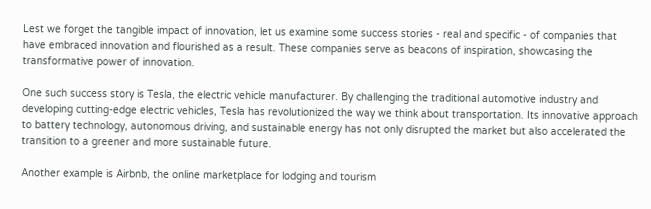Lest we forget the tangible impact of innovation, let us examine some success stories - real and specific - of companies that have embraced innovation and flourished as a result. These companies serve as beacons of inspiration, showcasing the transformative power of innovation.

One such success story is Tesla, the electric vehicle manufacturer. By challenging the traditional automotive industry and developing cutting-edge electric vehicles, Tesla has revolutionized the way we think about transportation. Its innovative approach to battery technology, autonomous driving, and sustainable energy has not only disrupted the market but also accelerated the transition to a greener and more sustainable future.

Another example is Airbnb, the online marketplace for lodging and tourism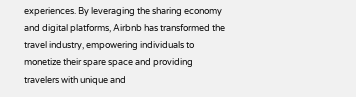experiences. By leveraging the sharing economy and digital platforms, Airbnb has transformed the travel industry, empowering individuals to monetize their spare space and providing travelers with unique and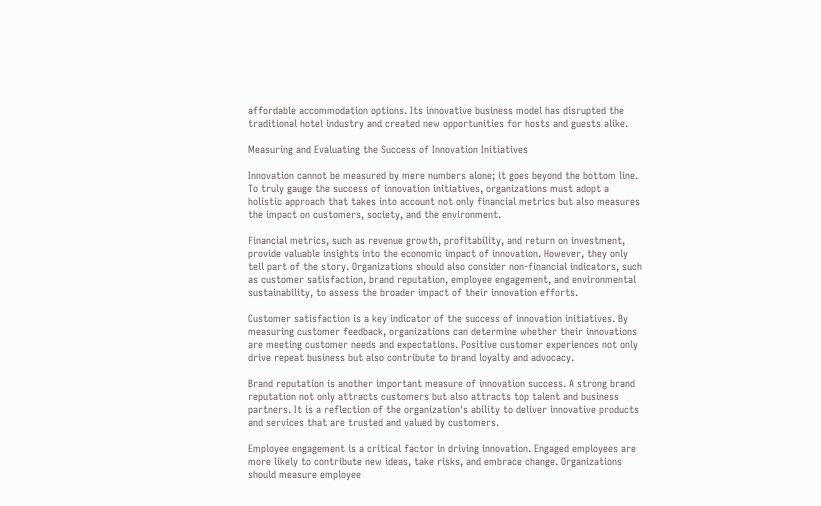affordable accommodation options. Its innovative business model has disrupted the traditional hotel industry and created new opportunities for hosts and guests alike.

Measuring and Evaluating the Success of Innovation Initiatives

Innovation cannot be measured by mere numbers alone; it goes beyond the bottom line. To truly gauge the success of innovation initiatives, organizations must adopt a holistic approach that takes into account not only financial metrics but also measures the impact on customers, society, and the environment.

Financial metrics, such as revenue growth, profitability, and return on investment, provide valuable insights into the economic impact of innovation. However, they only tell part of the story. Organizations should also consider non-financial indicators, such as customer satisfaction, brand reputation, employee engagement, and environmental sustainability, to assess the broader impact of their innovation efforts.

Customer satisfaction is a key indicator of the success of innovation initiatives. By measuring customer feedback, organizations can determine whether their innovations are meeting customer needs and expectations. Positive customer experiences not only drive repeat business but also contribute to brand loyalty and advocacy.

Brand reputation is another important measure of innovation success. A strong brand reputation not only attracts customers but also attracts top talent and business partners. It is a reflection of the organization's ability to deliver innovative products and services that are trusted and valued by customers.

Employee engagement is a critical factor in driving innovation. Engaged employees are more likely to contribute new ideas, take risks, and embrace change. Organizations should measure employee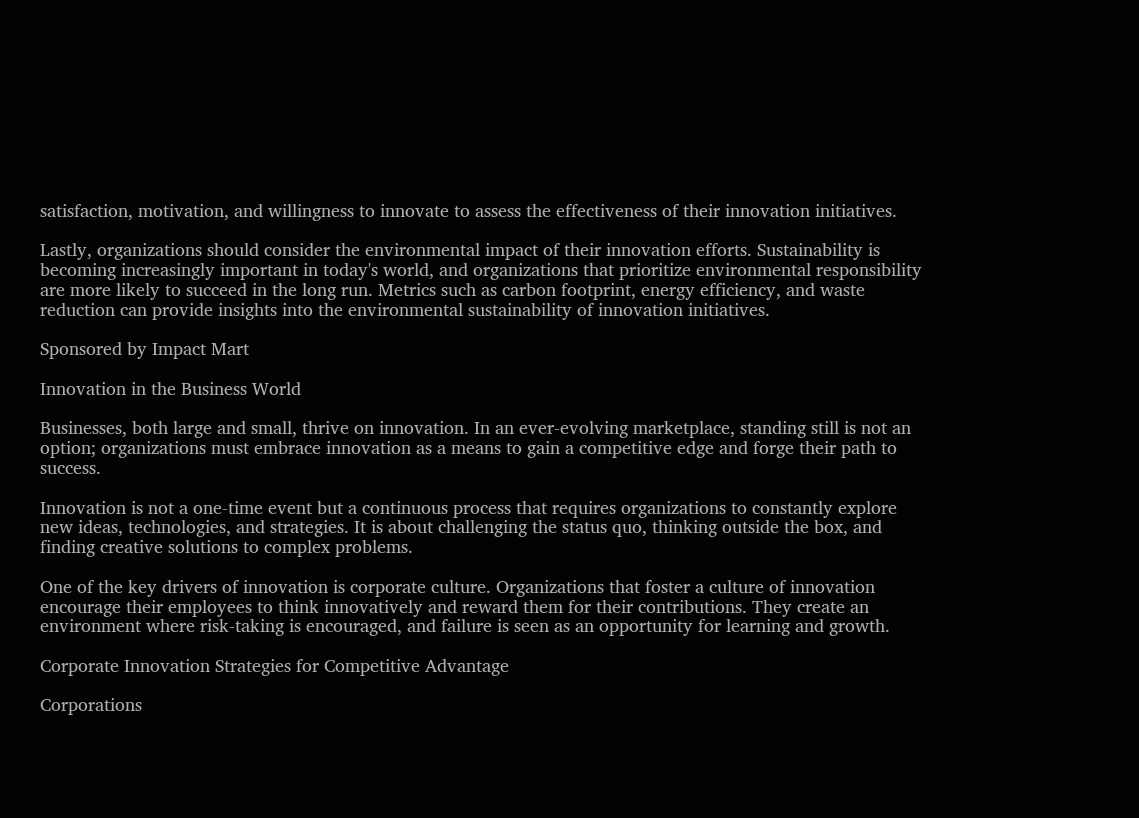satisfaction, motivation, and willingness to innovate to assess the effectiveness of their innovation initiatives.

Lastly, organizations should consider the environmental impact of their innovation efforts. Sustainability is becoming increasingly important in today's world, and organizations that prioritize environmental responsibility are more likely to succeed in the long run. Metrics such as carbon footprint, energy efficiency, and waste reduction can provide insights into the environmental sustainability of innovation initiatives.

Sponsored by Impact Mart

Innovation in the Business World

Businesses, both large and small, thrive on innovation. In an ever-evolving marketplace, standing still is not an option; organizations must embrace innovation as a means to gain a competitive edge and forge their path to success.

Innovation is not a one-time event but a continuous process that requires organizations to constantly explore new ideas, technologies, and strategies. It is about challenging the status quo, thinking outside the box, and finding creative solutions to complex problems.

One of the key drivers of innovation is corporate culture. Organizations that foster a culture of innovation encourage their employees to think innovatively and reward them for their contributions. They create an environment where risk-taking is encouraged, and failure is seen as an opportunity for learning and growth.

Corporate Innovation Strategies for Competitive Advantage

Corporations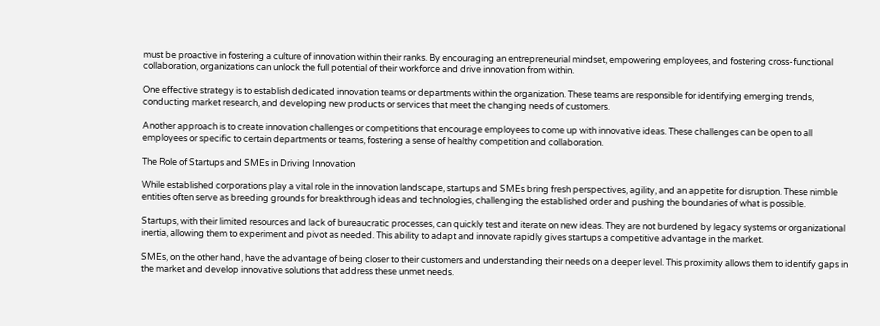must be proactive in fostering a culture of innovation within their ranks. By encouraging an entrepreneurial mindset, empowering employees, and fostering cross-functional collaboration, organizations can unlock the full potential of their workforce and drive innovation from within.

One effective strategy is to establish dedicated innovation teams or departments within the organization. These teams are responsible for identifying emerging trends, conducting market research, and developing new products or services that meet the changing needs of customers.

Another approach is to create innovation challenges or competitions that encourage employees to come up with innovative ideas. These challenges can be open to all employees or specific to certain departments or teams, fostering a sense of healthy competition and collaboration.

The Role of Startups and SMEs in Driving Innovation

While established corporations play a vital role in the innovation landscape, startups and SMEs bring fresh perspectives, agility, and an appetite for disruption. These nimble entities often serve as breeding grounds for breakthrough ideas and technologies, challenging the established order and pushing the boundaries of what is possible.

Startups, with their limited resources and lack of bureaucratic processes, can quickly test and iterate on new ideas. They are not burdened by legacy systems or organizational inertia, allowing them to experiment and pivot as needed. This ability to adapt and innovate rapidly gives startups a competitive advantage in the market.

SMEs, on the other hand, have the advantage of being closer to their customers and understanding their needs on a deeper level. This proximity allows them to identify gaps in the market and develop innovative solutions that address these unmet needs.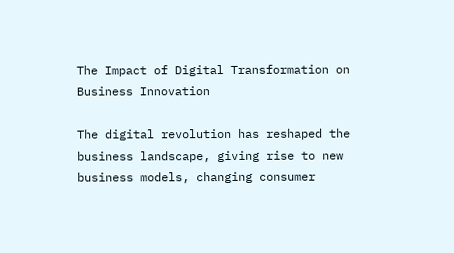The Impact of Digital Transformation on Business Innovation

The digital revolution has reshaped the business landscape, giving rise to new business models, changing consumer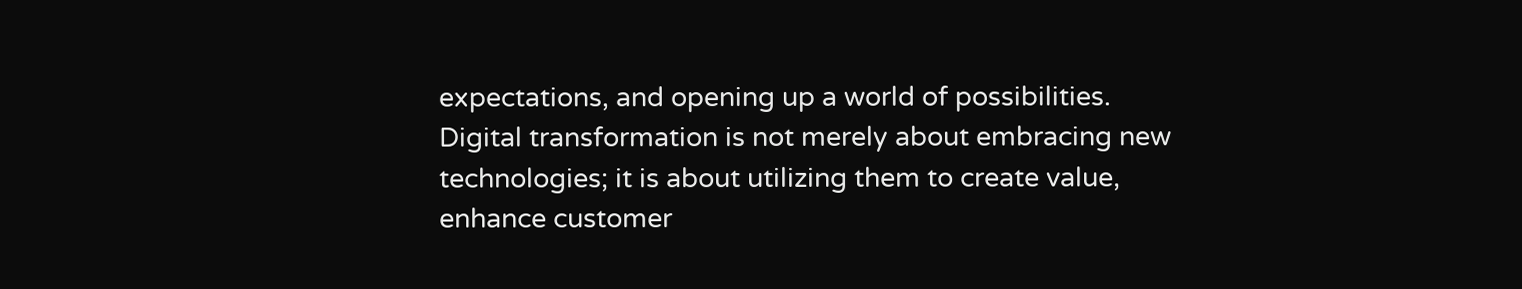expectations, and opening up a world of possibilities. Digital transformation is not merely about embracing new technologies; it is about utilizing them to create value, enhance customer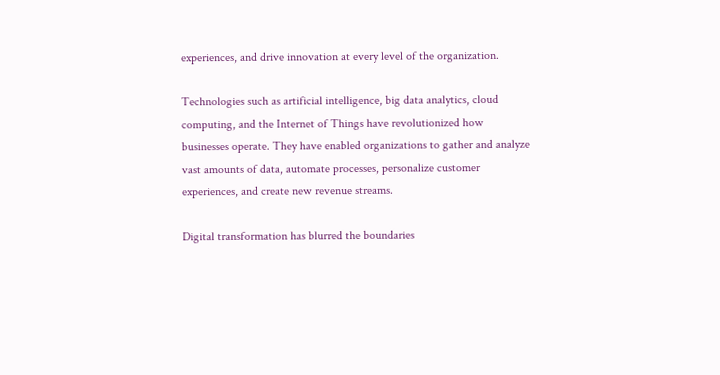experiences, and drive innovation at every level of the organization.

Technologies such as artificial intelligence, big data analytics, cloud computing, and the Internet of Things have revolutionized how businesses operate. They have enabled organizations to gather and analyze vast amounts of data, automate processes, personalize customer experiences, and create new revenue streams.

Digital transformation has blurred the boundaries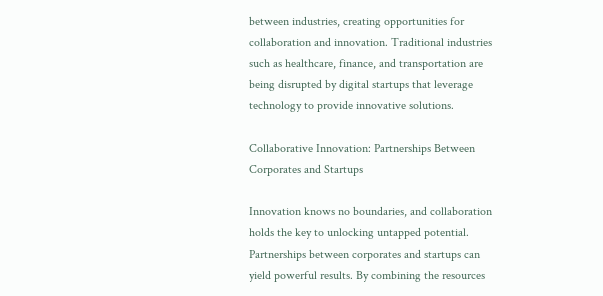between industries, creating opportunities for collaboration and innovation. Traditional industries such as healthcare, finance, and transportation are being disrupted by digital startups that leverage technology to provide innovative solutions.

Collaborative Innovation: Partnerships Between Corporates and Startups

Innovation knows no boundaries, and collaboration holds the key to unlocking untapped potential. Partnerships between corporates and startups can yield powerful results. By combining the resources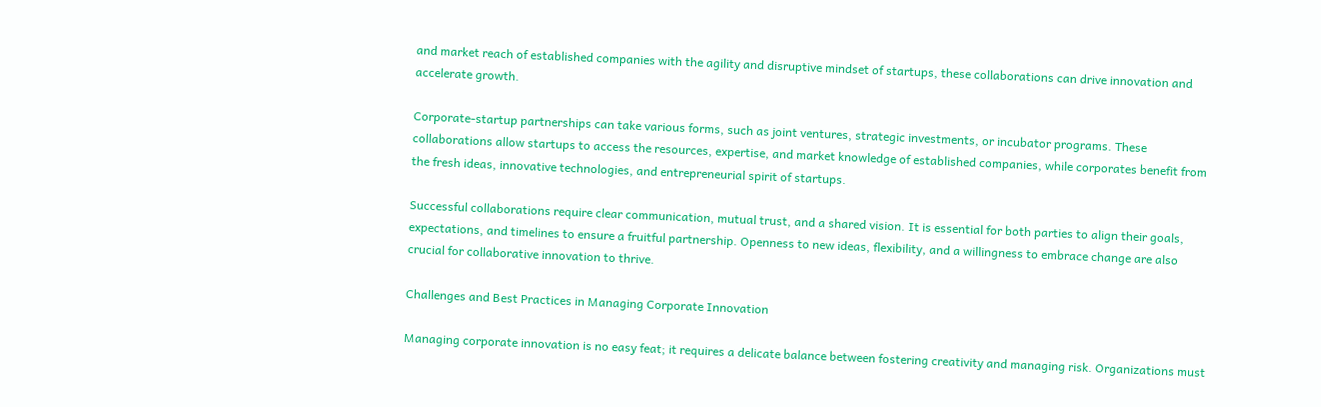and market reach of established companies with the agility and disruptive mindset of startups, these collaborations can drive innovation and accelerate growth.

Corporate-startup partnerships can take various forms, such as joint ventures, strategic investments, or incubator programs. These collaborations allow startups to access the resources, expertise, and market knowledge of established companies, while corporates benefit from the fresh ideas, innovative technologies, and entrepreneurial spirit of startups.

Successful collaborations require clear communication, mutual trust, and a shared vision. It is essential for both parties to align their goals, expectations, and timelines to ensure a fruitful partnership. Openness to new ideas, flexibility, and a willingness to embrace change are also crucial for collaborative innovation to thrive.

Challenges and Best Practices in Managing Corporate Innovation

Managing corporate innovation is no easy feat; it requires a delicate balance between fostering creativity and managing risk. Organizations must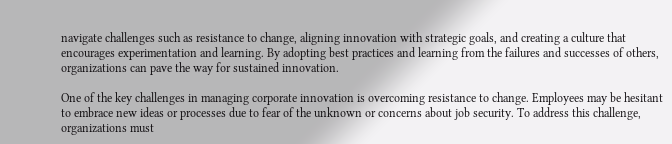navigate challenges such as resistance to change, aligning innovation with strategic goals, and creating a culture that encourages experimentation and learning. By adopting best practices and learning from the failures and successes of others, organizations can pave the way for sustained innovation.

One of the key challenges in managing corporate innovation is overcoming resistance to change. Employees may be hesitant to embrace new ideas or processes due to fear of the unknown or concerns about job security. To address this challenge, organizations must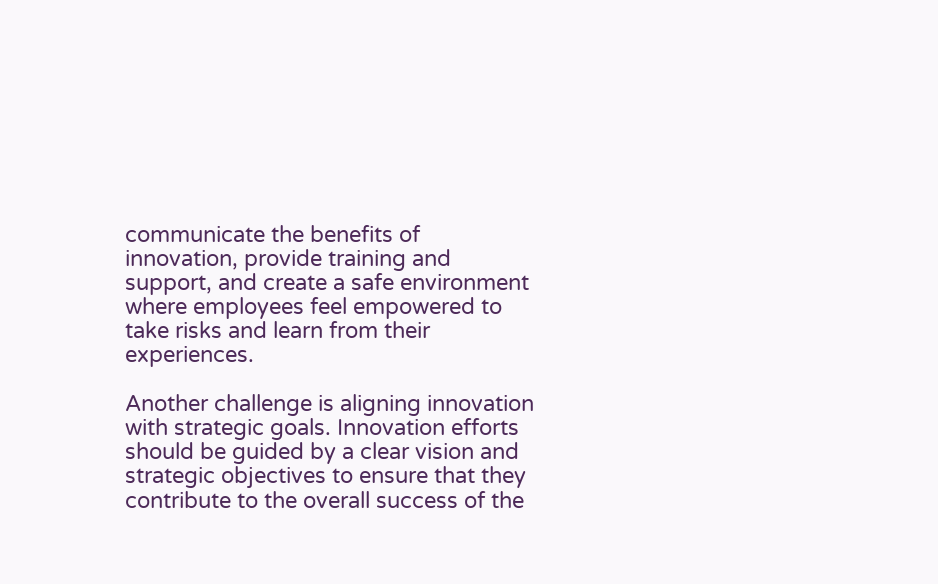communicate the benefits of innovation, provide training and support, and create a safe environment where employees feel empowered to take risks and learn from their experiences.

Another challenge is aligning innovation with strategic goals. Innovation efforts should be guided by a clear vision and strategic objectives to ensure that they contribute to the overall success of the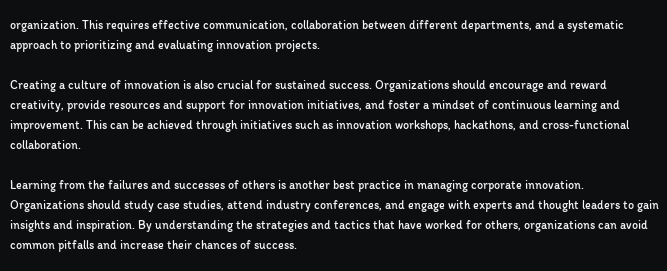organization. This requires effective communication, collaboration between different departments, and a systematic approach to prioritizing and evaluating innovation projects.

Creating a culture of innovation is also crucial for sustained success. Organizations should encourage and reward creativity, provide resources and support for innovation initiatives, and foster a mindset of continuous learning and improvement. This can be achieved through initiatives such as innovation workshops, hackathons, and cross-functional collaboration.

Learning from the failures and successes of others is another best practice in managing corporate innovation. Organizations should study case studies, attend industry conferences, and engage with experts and thought leaders to gain insights and inspiration. By understanding the strategies and tactics that have worked for others, organizations can avoid common pitfalls and increase their chances of success.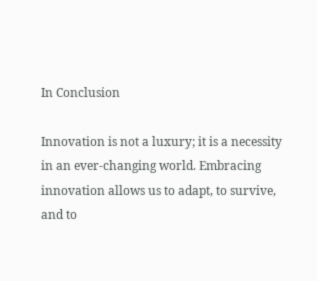In Conclusion

Innovation is not a luxury; it is a necessity in an ever-changing world. Embracing innovation allows us to adapt, to survive, and to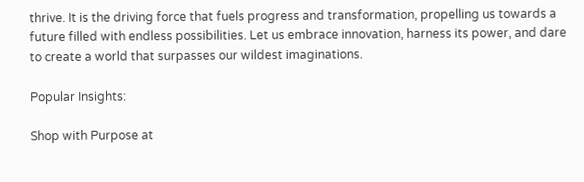thrive. It is the driving force that fuels progress and transformation, propelling us towards a future filled with endless possibilities. Let us embrace innovation, harness its power, and dare to create a world that surpasses our wildest imaginations.

Popular Insights:

Shop with Purpose at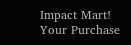Impact Mart!
Your Purchase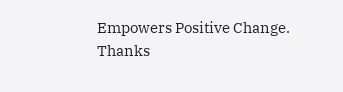Empowers Positive Change.
Thanks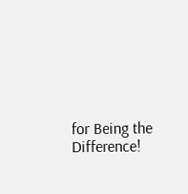for Being the Difference!